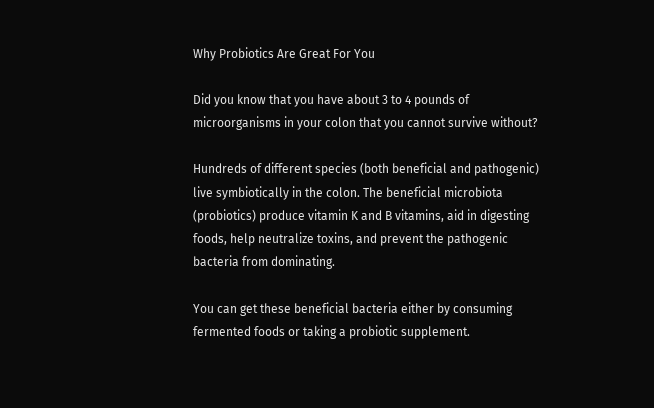Why Probiotics Are Great For You

Did you know that you have about 3 to 4 pounds of microorganisms in your colon that you cannot survive without?

Hundreds of different species (both beneficial and pathogenic) live symbiotically in the colon. The beneficial microbiota (probiotics) produce vitamin K and B vitamins, aid in digesting foods, help neutralize toxins, and prevent the pathogenic bacteria from dominating.

You can get these beneficial bacteria either by consuming fermented foods or taking a probiotic supplement.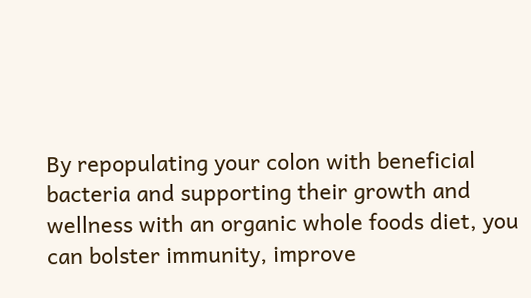By repopulating your colon with beneficial bacteria and supporting their growth and wellness with an organic whole foods diet, you can bolster immunity, improve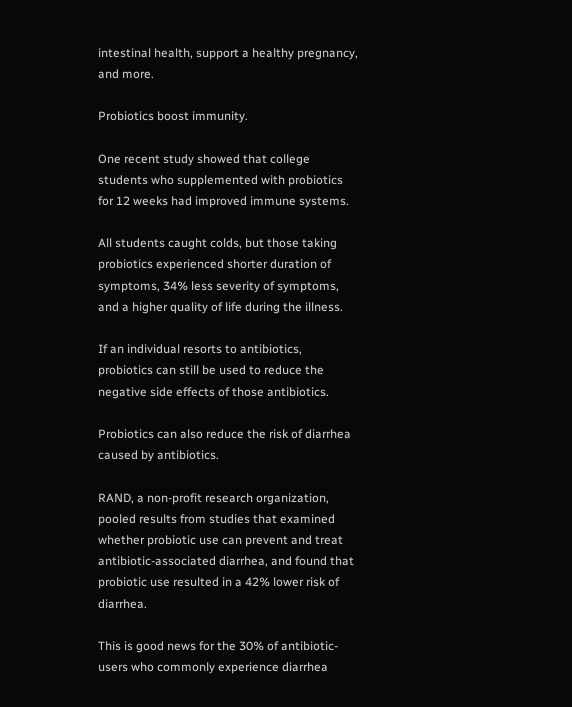intestinal health, support a healthy pregnancy, and more.

Probiotics boost immunity.

One recent study showed that college students who supplemented with probiotics for 12 weeks had improved immune systems.

All students caught colds, but those taking probiotics experienced shorter duration of symptoms, 34% less severity of symptoms, and a higher quality of life during the illness.

If an individual resorts to antibiotics, probiotics can still be used to reduce the negative side effects of those antibiotics.

Probiotics can also reduce the risk of diarrhea caused by antibiotics.

RAND, a non-profit research organization, pooled results from studies that examined whether probiotic use can prevent and treat antibiotic-associated diarrhea, and found that probiotic use resulted in a 42% lower risk of diarrhea.

This is good news for the 30% of antibiotic-users who commonly experience diarrhea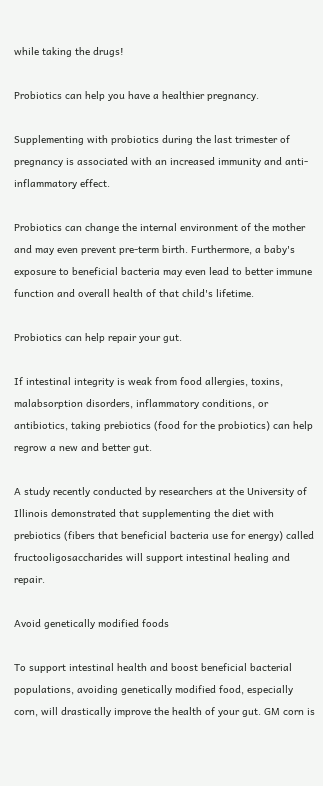while taking the drugs!

Probiotics can help you have a healthier pregnancy.

Supplementing with probiotics during the last trimester of pregnancy is associated with an increased immunity and anti-inflammatory effect.

Probiotics can change the internal environment of the mother and may even prevent pre-term birth. Furthermore, a baby's exposure to beneficial bacteria may even lead to better immune function and overall health of that child's lifetime.

Probiotics can help repair your gut.

If intestinal integrity is weak from food allergies, toxins, malabsorption disorders, inflammatory conditions, or antibiotics, taking prebiotics (food for the probiotics) can help regrow a new and better gut.

A study recently conducted by researchers at the University of Illinois demonstrated that supplementing the diet with prebiotics (fibers that beneficial bacteria use for energy) called fructooligosaccharides will support intestinal healing and repair.

Avoid genetically modified foods

To support intestinal health and boost beneficial bacterial populations, avoiding genetically modified food, especially corn, will drastically improve the health of your gut. GM corn is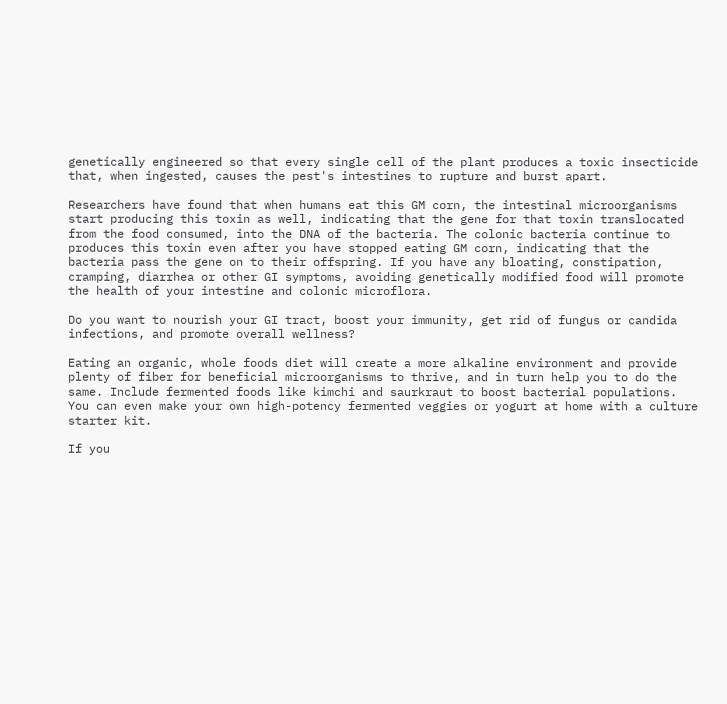genetically engineered so that every single cell of the plant produces a toxic insecticide that, when ingested, causes the pest's intestines to rupture and burst apart.

Researchers have found that when humans eat this GM corn, the intestinal microorganisms start producing this toxin as well, indicating that the gene for that toxin translocated from the food consumed, into the DNA of the bacteria. The colonic bacteria continue to produces this toxin even after you have stopped eating GM corn, indicating that the bacteria pass the gene on to their offspring. If you have any bloating, constipation, cramping, diarrhea or other GI symptoms, avoiding genetically modified food will promote the health of your intestine and colonic microflora.

Do you want to nourish your GI tract, boost your immunity, get rid of fungus or candida infections, and promote overall wellness?

Eating an organic, whole foods diet will create a more alkaline environment and provide plenty of fiber for beneficial microorganisms to thrive, and in turn help you to do the same. Include fermented foods like kimchi and saurkraut to boost bacterial populations. You can even make your own high-potency fermented veggies or yogurt at home with a culture starter kit.

If you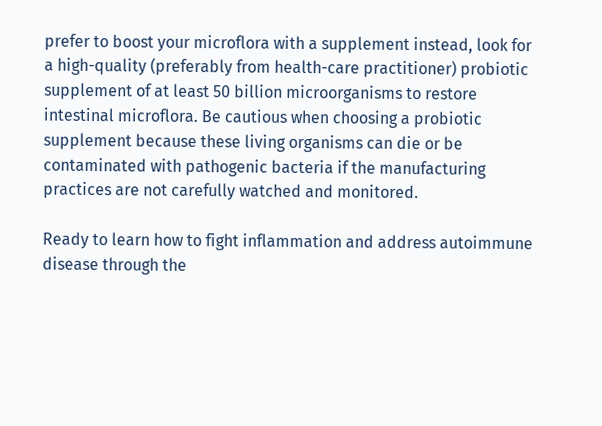prefer to boost your microflora with a supplement instead, look for a high-quality (preferably from health-care practitioner) probiotic supplement of at least 50 billion microorganisms to restore intestinal microflora. Be cautious when choosing a probiotic supplement because these living organisms can die or be contaminated with pathogenic bacteria if the manufacturing practices are not carefully watched and monitored.

Ready to learn how to fight inflammation and address autoimmune disease through the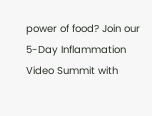power of food? Join our 5-Day Inflammation Video Summit with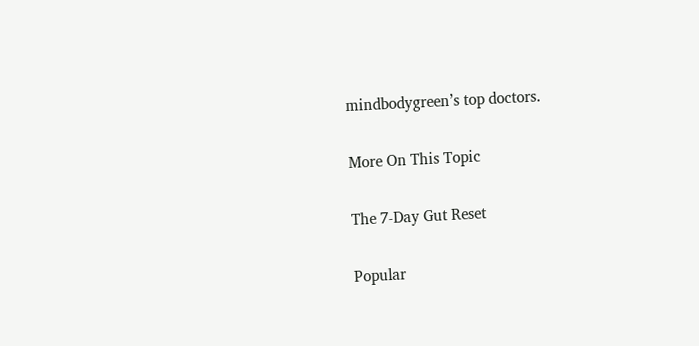mindbodygreen’s top doctors.

More On This Topic

The 7-Day Gut Reset

Popular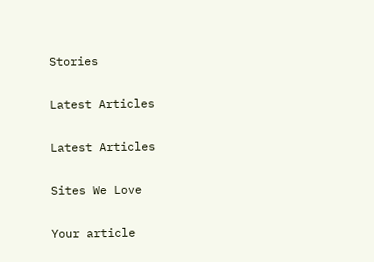Stories

Latest Articles

Latest Articles

Sites We Love

Your article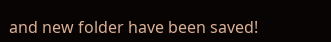and new folder have been saved!